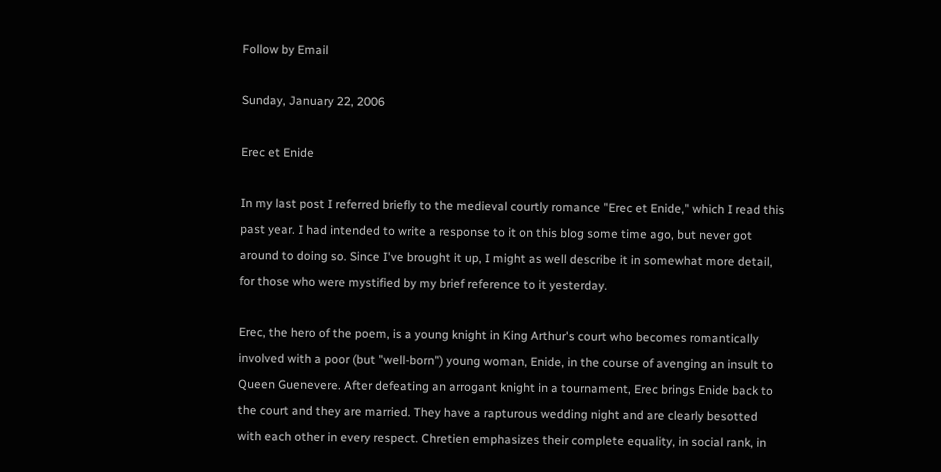Follow by Email

Sunday, January 22, 2006

Erec et Enide

In my last post I referred briefly to the medieval courtly romance "Erec et Enide," which I read this past year. I had intended to write a response to it on this blog some time ago, but never got around to doing so. Since I've brought it up, I might as well describe it in somewhat more detail, for those who were mystified by my brief reference to it yesterday.

Erec, the hero of the poem, is a young knight in King Arthur's court who becomes romantically involved with a poor (but "well-born") young woman, Enide, in the course of avenging an insult to Queen Guenevere. After defeating an arrogant knight in a tournament, Erec brings Enide back to the court and they are married. They have a rapturous wedding night and are clearly besotted with each other in every respect. Chretien emphasizes their complete equality, in social rank, in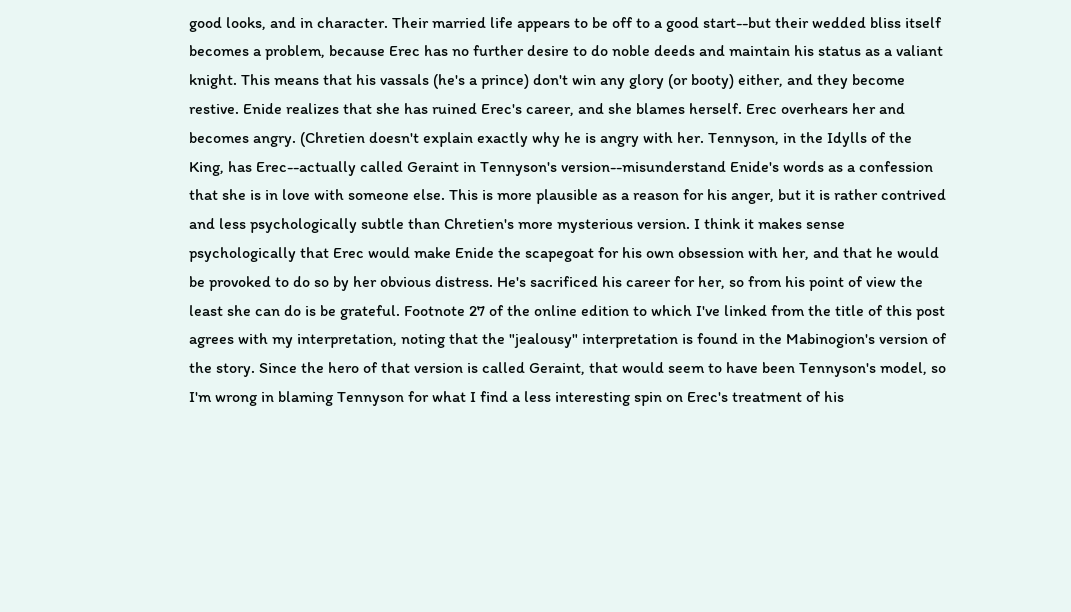good looks, and in character. Their married life appears to be off to a good start--but their wedded bliss itself becomes a problem, because Erec has no further desire to do noble deeds and maintain his status as a valiant knight. This means that his vassals (he's a prince) don't win any glory (or booty) either, and they become restive. Enide realizes that she has ruined Erec's career, and she blames herself. Erec overhears her and becomes angry. (Chretien doesn't explain exactly why he is angry with her. Tennyson, in the Idylls of the King, has Erec--actually called Geraint in Tennyson's version--misunderstand Enide's words as a confession that she is in love with someone else. This is more plausible as a reason for his anger, but it is rather contrived and less psychologically subtle than Chretien's more mysterious version. I think it makes sense psychologically that Erec would make Enide the scapegoat for his own obsession with her, and that he would be provoked to do so by her obvious distress. He's sacrificed his career for her, so from his point of view the least she can do is be grateful. Footnote 27 of the online edition to which I've linked from the title of this post agrees with my interpretation, noting that the "jealousy" interpretation is found in the Mabinogion's version of the story. Since the hero of that version is called Geraint, that would seem to have been Tennyson's model, so I'm wrong in blaming Tennyson for what I find a less interesting spin on Erec's treatment of his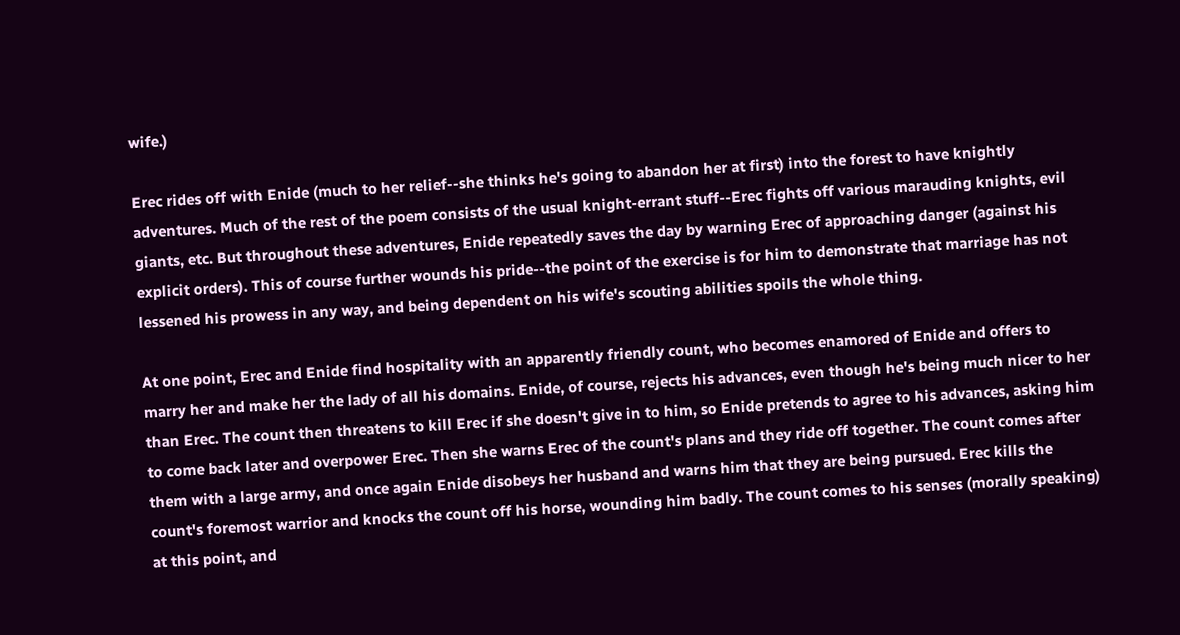wife.)

Erec rides off with Enide (much to her relief--she thinks he's going to abandon her at first) into the forest to have knightly adventures. Much of the rest of the poem consists of the usual knight-errant stuff--Erec fights off various marauding knights, evil giants, etc. But throughout these adventures, Enide repeatedly saves the day by warning Erec of approaching danger (against his explicit orders). This of course further wounds his pride--the point of the exercise is for him to demonstrate that marriage has not lessened his prowess in any way, and being dependent on his wife's scouting abilities spoils the whole thing.

At one point, Erec and Enide find hospitality with an apparently friendly count, who becomes enamored of Enide and offers to marry her and make her the lady of all his domains. Enide, of course, rejects his advances, even though he's being much nicer to her than Erec. The count then threatens to kill Erec if she doesn't give in to him, so Enide pretends to agree to his advances, asking him to come back later and overpower Erec. Then she warns Erec of the count's plans and they ride off together. The count comes after them with a large army, and once again Enide disobeys her husband and warns him that they are being pursued. Erec kills the count's foremost warrior and knocks the count off his horse, wounding him badly. The count comes to his senses (morally speaking) at this point, and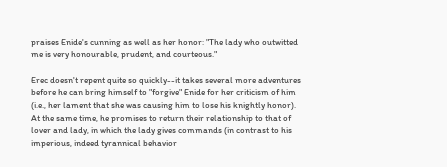praises Enide's cunning as well as her honor: "The lady who outwitted me is very honourable, prudent, and courteous."

Erec doesn't repent quite so quickly--it takes several more adventures before he can bring himself to "forgive" Enide for her criticism of him (i.e., her lament that she was causing him to lose his knightly honor). At the same time, he promises to return their relationship to that of lover and lady, in which the lady gives commands (in contrast to his imperious, indeed tyrannical behavior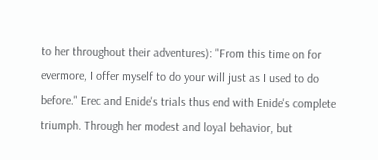to her throughout their adventures): "From this time on for evermore, I offer myself to do your will just as I used to do before." Erec and Enide's trials thus end with Enide's complete triumph. Through her modest and loyal behavior, but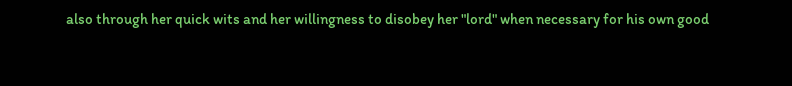also through her quick wits and her willingness to disobey her "lord" when necessary for his own good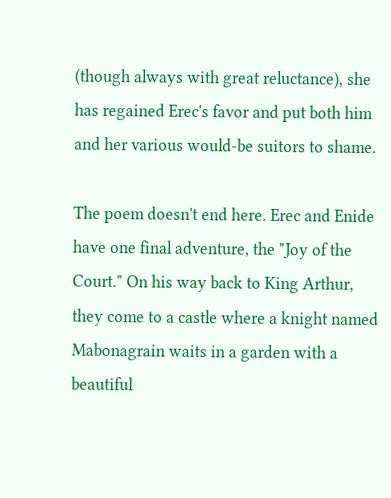(though always with great reluctance), she has regained Erec's favor and put both him and her various would-be suitors to shame.

The poem doesn't end here. Erec and Enide have one final adventure, the "Joy of the Court." On his way back to King Arthur, they come to a castle where a knight named Mabonagrain waits in a garden with a beautiful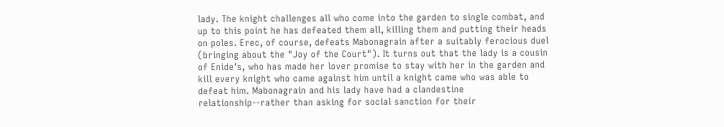lady. The knight challenges all who come into the garden to single combat, and up to this point he has defeated them all, killing them and putting their heads on poles. Erec, of course, defeats Mabonagrain after a suitably ferocious duel (bringing about the "Joy of the Court"). It turns out that the lady is a cousin of Enide's, who has made her lover promise to stay with her in the garden and kill every knight who came against him until a knight came who was able to defeat him. Mabonagrain and his lady have had a clandestine relationship--rather than asking for social sanction for their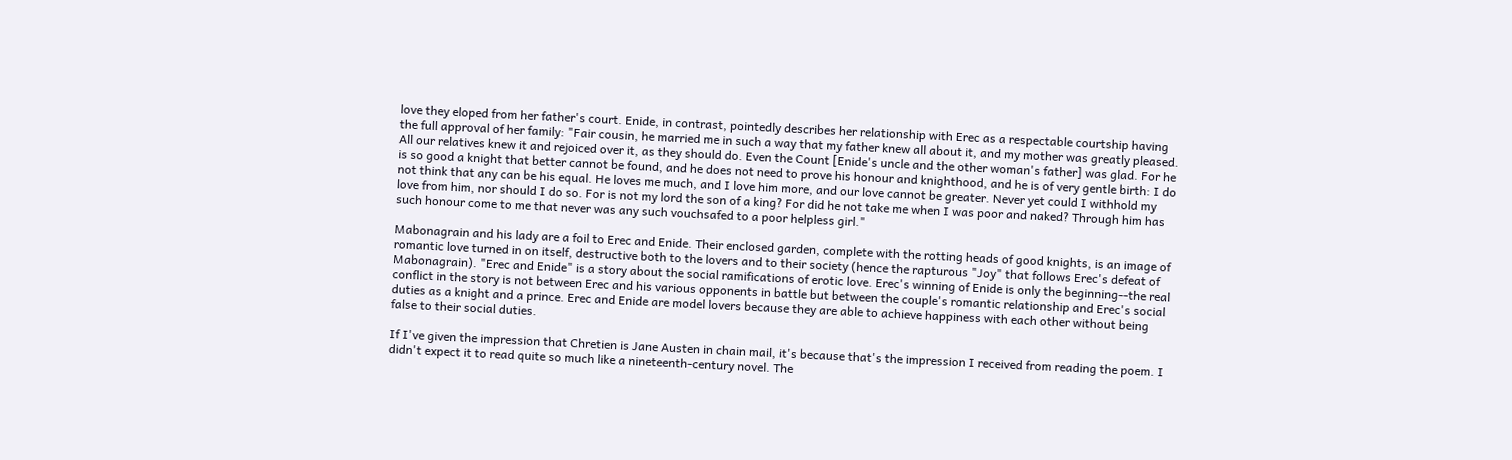love they eloped from her father's court. Enide, in contrast, pointedly describes her relationship with Erec as a respectable courtship having the full approval of her family: "Fair cousin, he married me in such a way that my father knew all about it, and my mother was greatly pleased. All our relatives knew it and rejoiced over it, as they should do. Even the Count [Enide's uncle and the other woman's father] was glad. For he is so good a knight that better cannot be found, and he does not need to prove his honour and knighthood, and he is of very gentle birth: I do not think that any can be his equal. He loves me much, and I love him more, and our love cannot be greater. Never yet could I withhold my love from him, nor should I do so. For is not my lord the son of a king? For did he not take me when I was poor and naked? Through him has such honour come to me that never was any such vouchsafed to a poor helpless girl."

Mabonagrain and his lady are a foil to Erec and Enide. Their enclosed garden, complete with the rotting heads of good knights, is an image of romantic love turned in on itself, destructive both to the lovers and to their society (hence the rapturous "Joy" that follows Erec's defeat of Mabonagrain). "Erec and Enide" is a story about the social ramifications of erotic love. Erec's winning of Enide is only the beginning--the real conflict in the story is not between Erec and his various opponents in battle but between the couple's romantic relationship and Erec's social duties as a knight and a prince. Erec and Enide are model lovers because they are able to achieve happiness with each other without being false to their social duties.

If I've given the impression that Chretien is Jane Austen in chain mail, it's because that's the impression I received from reading the poem. I didn't expect it to read quite so much like a nineteenth-century novel. The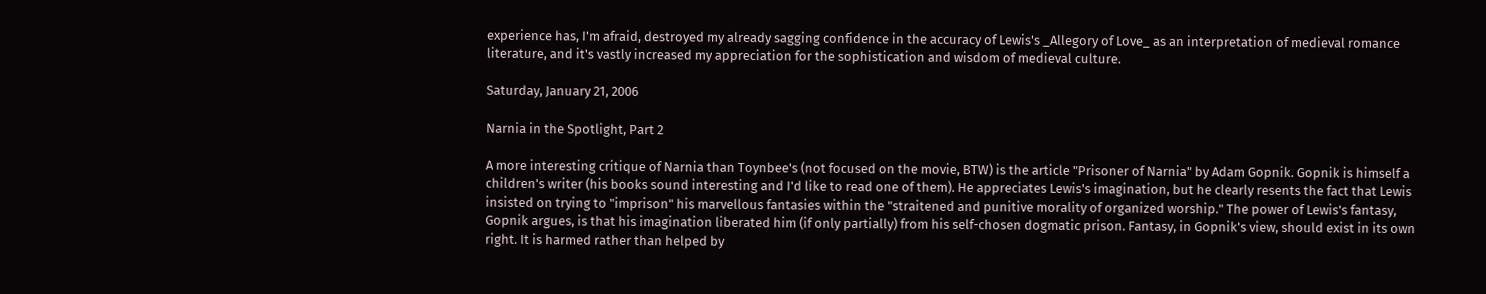experience has, I'm afraid, destroyed my already sagging confidence in the accuracy of Lewis's _Allegory of Love_ as an interpretation of medieval romance literature, and it's vastly increased my appreciation for the sophistication and wisdom of medieval culture.

Saturday, January 21, 2006

Narnia in the Spotlight, Part 2

A more interesting critique of Narnia than Toynbee's (not focused on the movie, BTW) is the article "Prisoner of Narnia" by Adam Gopnik. Gopnik is himself a children's writer (his books sound interesting and I'd like to read one of them). He appreciates Lewis's imagination, but he clearly resents the fact that Lewis insisted on trying to "imprison" his marvellous fantasies within the "straitened and punitive morality of organized worship." The power of Lewis's fantasy, Gopnik argues, is that his imagination liberated him (if only partially) from his self-chosen dogmatic prison. Fantasy, in Gopnik's view, should exist in its own right. It is harmed rather than helped by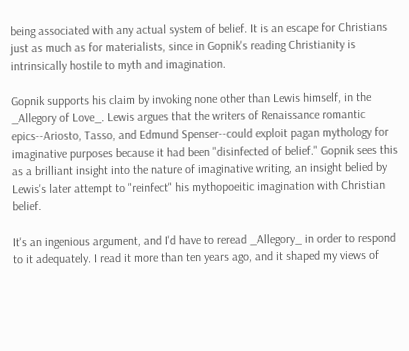being associated with any actual system of belief. It is an escape for Christians just as much as for materialists, since in Gopnik's reading Christianity is intrinsically hostile to myth and imagination.

Gopnik supports his claim by invoking none other than Lewis himself, in the _Allegory of Love_. Lewis argues that the writers of Renaissance romantic epics--Ariosto, Tasso, and Edmund Spenser--could exploit pagan mythology for imaginative purposes because it had been "disinfected of belief." Gopnik sees this as a brilliant insight into the nature of imaginative writing, an insight belied by Lewis's later attempt to "reinfect" his mythopoeitic imagination with Christian belief.

It's an ingenious argument, and I'd have to reread _Allegory_ in order to respond to it adequately. I read it more than ten years ago, and it shaped my views of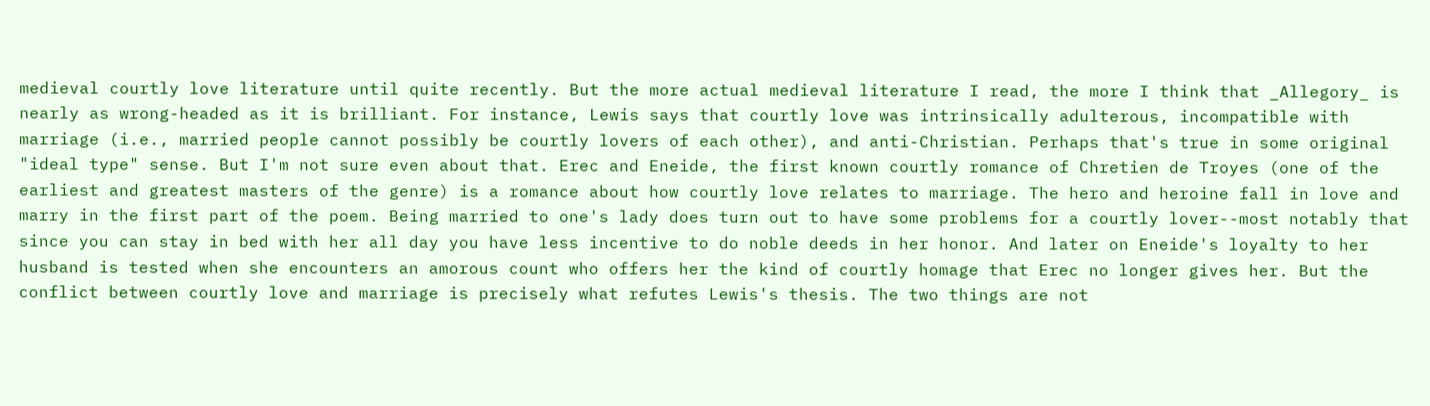medieval courtly love literature until quite recently. But the more actual medieval literature I read, the more I think that _Allegory_ is nearly as wrong-headed as it is brilliant. For instance, Lewis says that courtly love was intrinsically adulterous, incompatible with marriage (i.e., married people cannot possibly be courtly lovers of each other), and anti-Christian. Perhaps that's true in some original "ideal type" sense. But I'm not sure even about that. Erec and Eneide, the first known courtly romance of Chretien de Troyes (one of the earliest and greatest masters of the genre) is a romance about how courtly love relates to marriage. The hero and heroine fall in love and marry in the first part of the poem. Being married to one's lady does turn out to have some problems for a courtly lover--most notably that since you can stay in bed with her all day you have less incentive to do noble deeds in her honor. And later on Eneide's loyalty to her husband is tested when she encounters an amorous count who offers her the kind of courtly homage that Erec no longer gives her. But the conflict between courtly love and marriage is precisely what refutes Lewis's thesis. The two things are not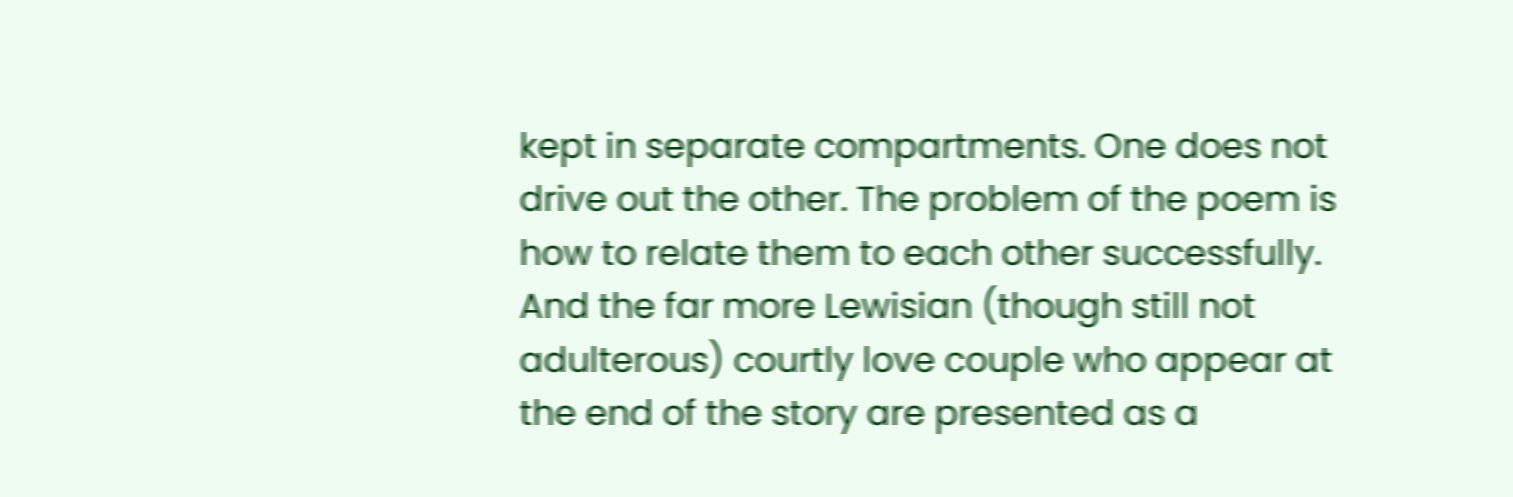kept in separate compartments. One does not drive out the other. The problem of the poem is how to relate them to each other successfully. And the far more Lewisian (though still not adulterous) courtly love couple who appear at the end of the story are presented as a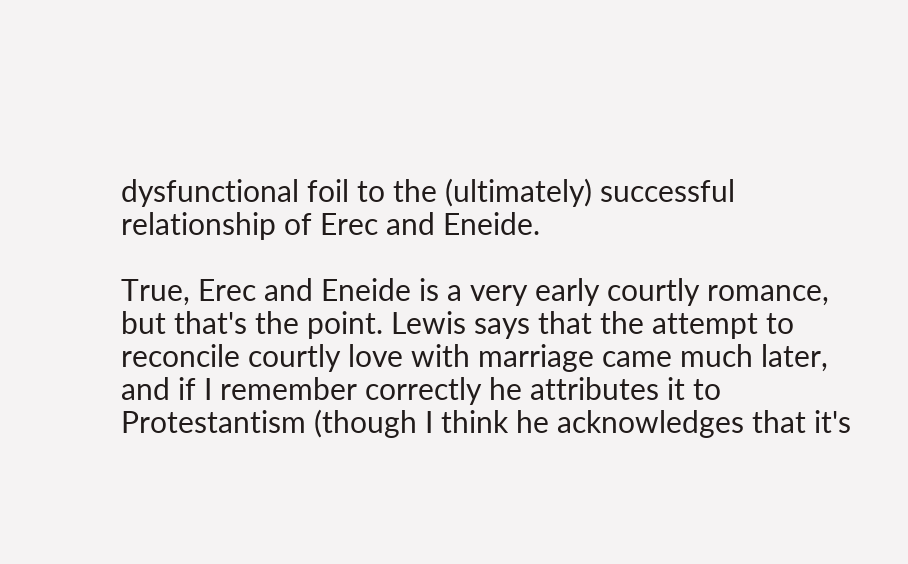dysfunctional foil to the (ultimately) successful relationship of Erec and Eneide.

True, Erec and Eneide is a very early courtly romance, but that's the point. Lewis says that the attempt to reconcile courtly love with marriage came much later, and if I remember correctly he attributes it to Protestantism (though I think he acknowledges that it's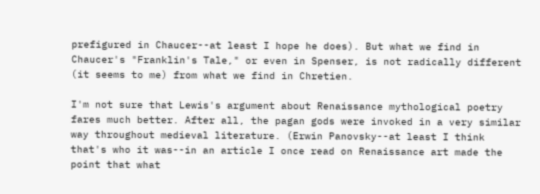prefigured in Chaucer--at least I hope he does). But what we find in Chaucer's "Franklin's Tale," or even in Spenser, is not radically different (it seems to me) from what we find in Chretien.

I'm not sure that Lewis's argument about Renaissance mythological poetry fares much better. After all, the pagan gods were invoked in a very similar way throughout medieval literature. (Erwin Panovsky--at least I think that's who it was--in an article I once read on Renaissance art made the point that what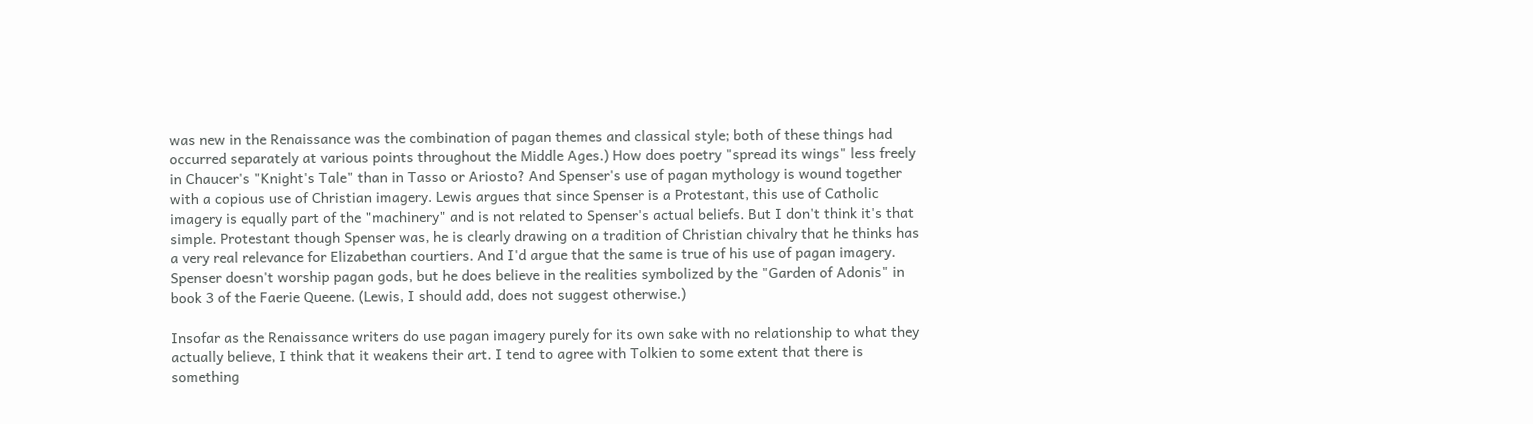was new in the Renaissance was the combination of pagan themes and classical style; both of these things had occurred separately at various points throughout the Middle Ages.) How does poetry "spread its wings" less freely in Chaucer's "Knight's Tale" than in Tasso or Ariosto? And Spenser's use of pagan mythology is wound together with a copious use of Christian imagery. Lewis argues that since Spenser is a Protestant, this use of Catholic imagery is equally part of the "machinery" and is not related to Spenser's actual beliefs. But I don't think it's that simple. Protestant though Spenser was, he is clearly drawing on a tradition of Christian chivalry that he thinks has a very real relevance for Elizabethan courtiers. And I'd argue that the same is true of his use of pagan imagery. Spenser doesn't worship pagan gods, but he does believe in the realities symbolized by the "Garden of Adonis" in book 3 of the Faerie Queene. (Lewis, I should add, does not suggest otherwise.)

Insofar as the Renaissance writers do use pagan imagery purely for its own sake with no relationship to what they actually believe, I think that it weakens their art. I tend to agree with Tolkien to some extent that there is something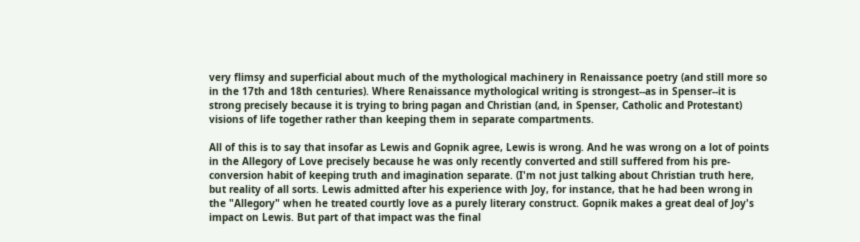very flimsy and superficial about much of the mythological machinery in Renaissance poetry (and still more so in the 17th and 18th centuries). Where Renaissance mythological writing is strongest--as in Spenser--it is strong precisely because it is trying to bring pagan and Christian (and, in Spenser, Catholic and Protestant) visions of life together rather than keeping them in separate compartments.

All of this is to say that insofar as Lewis and Gopnik agree, Lewis is wrong. And he was wrong on a lot of points in the Allegory of Love precisely because he was only recently converted and still suffered from his pre-conversion habit of keeping truth and imagination separate. (I'm not just talking about Christian truth here, but reality of all sorts. Lewis admitted after his experience with Joy, for instance, that he had been wrong in the "Allegory" when he treated courtly love as a purely literary construct. Gopnik makes a great deal of Joy's impact on Lewis. But part of that impact was the final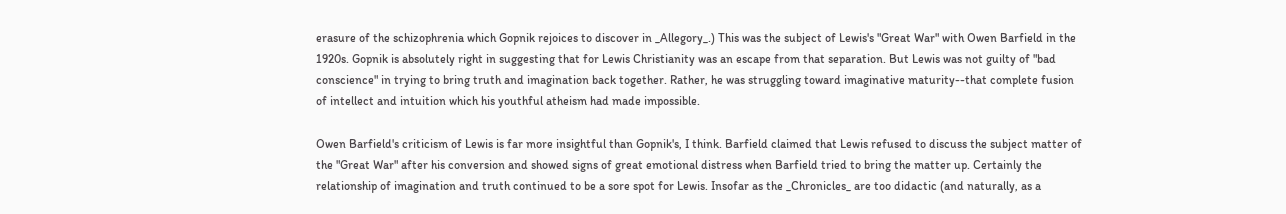erasure of the schizophrenia which Gopnik rejoices to discover in _Allegory_.) This was the subject of Lewis's "Great War" with Owen Barfield in the 1920s. Gopnik is absolutely right in suggesting that for Lewis Christianity was an escape from that separation. But Lewis was not guilty of "bad conscience" in trying to bring truth and imagination back together. Rather, he was struggling toward imaginative maturity--that complete fusion of intellect and intuition which his youthful atheism had made impossible.

Owen Barfield's criticism of Lewis is far more insightful than Gopnik's, I think. Barfield claimed that Lewis refused to discuss the subject matter of the "Great War" after his conversion and showed signs of great emotional distress when Barfield tried to bring the matter up. Certainly the relationship of imagination and truth continued to be a sore spot for Lewis. Insofar as the _Chronicles_ are too didactic (and naturally, as a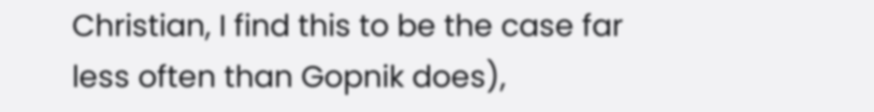Christian, I find this to be the case far less often than Gopnik does),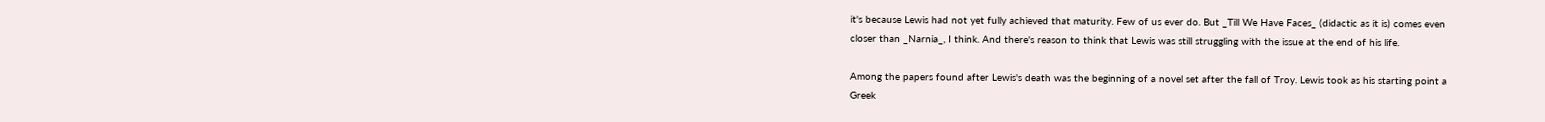it's because Lewis had not yet fully achieved that maturity. Few of us ever do. But _Till We Have Faces_ (didactic as it is) comes even closer than _Narnia_, I think. And there's reason to think that Lewis was still struggling with the issue at the end of his life.

Among the papers found after Lewis's death was the beginning of a novel set after the fall of Troy. Lewis took as his starting point a Greek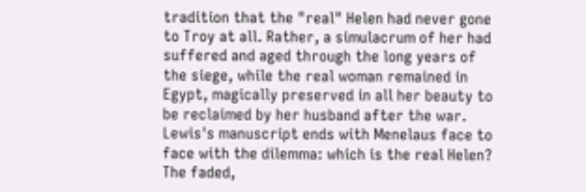tradition that the "real" Helen had never gone to Troy at all. Rather, a simulacrum of her had suffered and aged through the long years of the siege, while the real woman remained in Egypt, magically preserved in all her beauty to be reclaimed by her husband after the war. Lewis's manuscript ends with Menelaus face to face with the dilemma: which is the real Helen? The faded,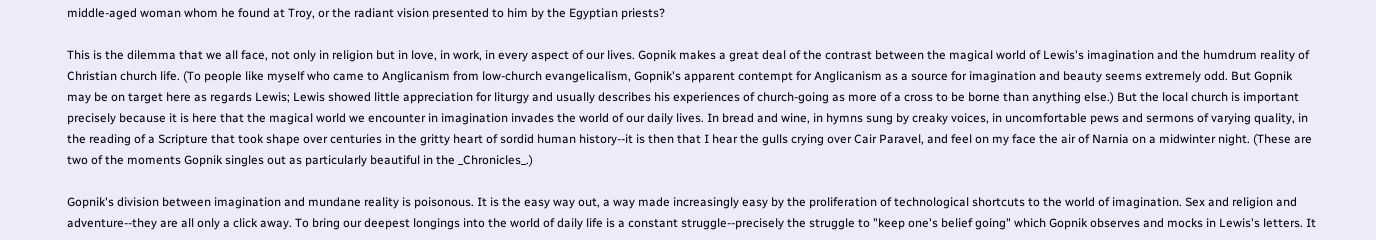middle-aged woman whom he found at Troy, or the radiant vision presented to him by the Egyptian priests?

This is the dilemma that we all face, not only in religion but in love, in work, in every aspect of our lives. Gopnik makes a great deal of the contrast between the magical world of Lewis's imagination and the humdrum reality of Christian church life. (To people like myself who came to Anglicanism from low-church evangelicalism, Gopnik's apparent contempt for Anglicanism as a source for imagination and beauty seems extremely odd. But Gopnik may be on target here as regards Lewis; Lewis showed little appreciation for liturgy and usually describes his experiences of church-going as more of a cross to be borne than anything else.) But the local church is important precisely because it is here that the magical world we encounter in imagination invades the world of our daily lives. In bread and wine, in hymns sung by creaky voices, in uncomfortable pews and sermons of varying quality, in the reading of a Scripture that took shape over centuries in the gritty heart of sordid human history--it is then that I hear the gulls crying over Cair Paravel, and feel on my face the air of Narnia on a midwinter night. (These are two of the moments Gopnik singles out as particularly beautiful in the _Chronicles_.)

Gopnik's division between imagination and mundane reality is poisonous. It is the easy way out, a way made increasingly easy by the proliferation of technological shortcuts to the world of imagination. Sex and religion and adventure--they are all only a click away. To bring our deepest longings into the world of daily life is a constant struggle--precisely the struggle to "keep one's belief going" which Gopnik observes and mocks in Lewis's letters. It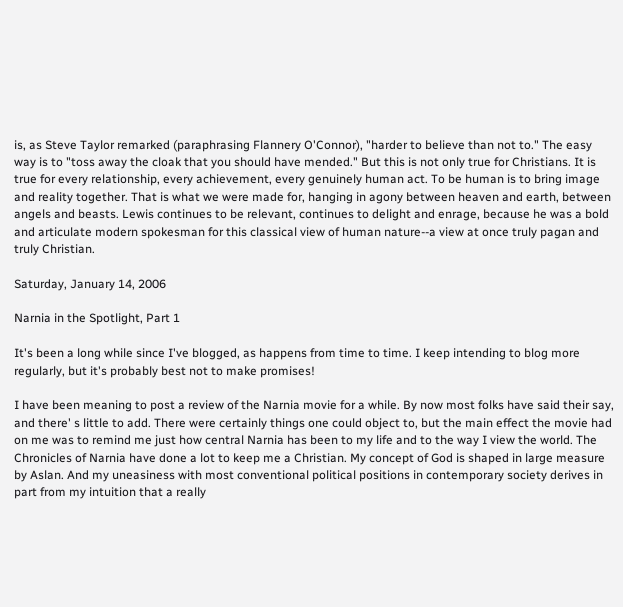is, as Steve Taylor remarked (paraphrasing Flannery O'Connor), "harder to believe than not to." The easy way is to "toss away the cloak that you should have mended." But this is not only true for Christians. It is true for every relationship, every achievement, every genuinely human act. To be human is to bring image and reality together. That is what we were made for, hanging in agony between heaven and earth, between angels and beasts. Lewis continues to be relevant, continues to delight and enrage, because he was a bold and articulate modern spokesman for this classical view of human nature--a view at once truly pagan and truly Christian.

Saturday, January 14, 2006

Narnia in the Spotlight, Part 1

It's been a long while since I've blogged, as happens from time to time. I keep intending to blog more regularly, but it's probably best not to make promises!

I have been meaning to post a review of the Narnia movie for a while. By now most folks have said their say, and there' s little to add. There were certainly things one could object to, but the main effect the movie had on me was to remind me just how central Narnia has been to my life and to the way I view the world. The Chronicles of Narnia have done a lot to keep me a Christian. My concept of God is shaped in large measure by Aslan. And my uneasiness with most conventional political positions in contemporary society derives in part from my intuition that a really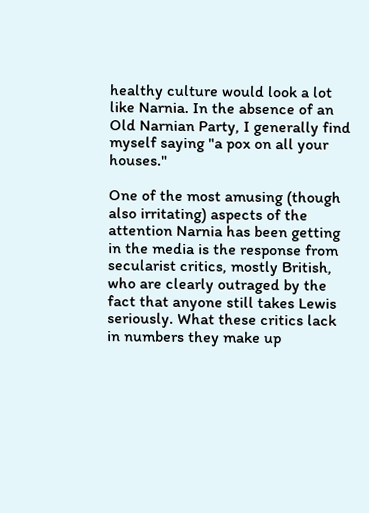healthy culture would look a lot like Narnia. In the absence of an Old Narnian Party, I generally find myself saying "a pox on all your houses."

One of the most amusing (though also irritating) aspects of the attention Narnia has been getting in the media is the response from secularist critics, mostly British, who are clearly outraged by the fact that anyone still takes Lewis seriously. What these critics lack in numbers they make up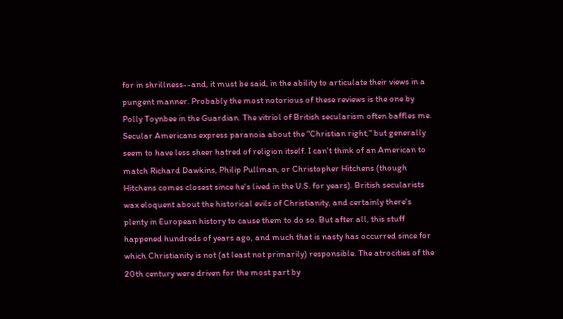for in shrillness--and, it must be said, in the ability to articulate their views in a pungent manner. Probably the most notorious of these reviews is the one by Polly Toynbee in the Guardian. The vitriol of British secularism often baffles me. Secular Americans express paranoia about the "Christian right," but generally seem to have less sheer hatred of religion itself. I can't think of an American to match Richard Dawkins, Philip Pullman, or Christopher Hitchens (though Hitchens comes closest since he's lived in the U.S. for years). British secularists wax eloquent about the historical evils of Christianity, and certainly there's plenty in European history to cause them to do so. But after all, this stuff happened hundreds of years ago, and much that is nasty has occurred since for which Christianity is not (at least not primarily) responsible. The atrocities of the 20th century were driven for the most part by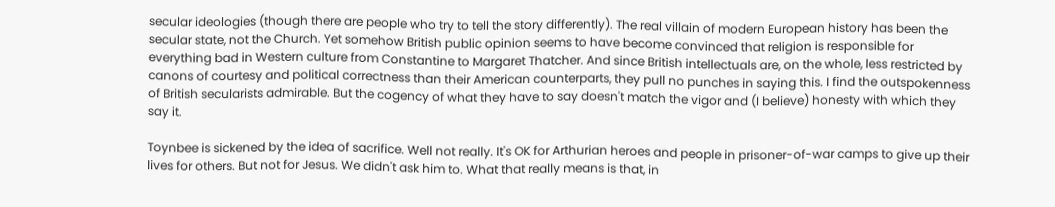secular ideologies (though there are people who try to tell the story differently). The real villain of modern European history has been the secular state, not the Church. Yet somehow British public opinion seems to have become convinced that religion is responsible for everything bad in Western culture from Constantine to Margaret Thatcher. And since British intellectuals are, on the whole, less restricted by canons of courtesy and political correctness than their American counterparts, they pull no punches in saying this. I find the outspokenness of British secularists admirable. But the cogency of what they have to say doesn't match the vigor and (I believe) honesty with which they say it.

Toynbee is sickened by the idea of sacrifice. Well not really. It's OK for Arthurian heroes and people in prisoner-of-war camps to give up their lives for others. But not for Jesus. We didn't ask him to. What that really means is that, in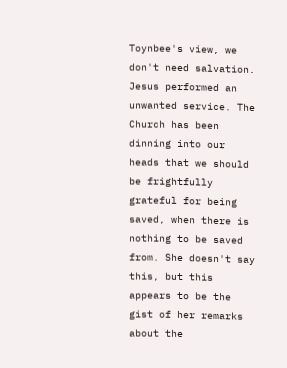Toynbee's view, we don't need salvation. Jesus performed an unwanted service. The Church has been dinning into our heads that we should be frightfully grateful for being saved, when there is nothing to be saved from. She doesn't say this, but this appears to be the gist of her remarks about the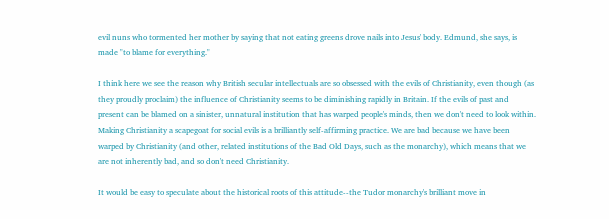evil nuns who tormented her mother by saying that not eating greens drove nails into Jesus' body. Edmund, she says, is made "to blame for everything."

I think here we see the reason why British secular intellectuals are so obsessed with the evils of Christianity, even though (as they proudly proclaim) the influence of Christianity seems to be diminishing rapidly in Britain. If the evils of past and present can be blamed on a sinister, unnatural institution that has warped people's minds, then we don't need to look within. Making Christianity a scapegoat for social evils is a brilliantly self-affirming practice. We are bad because we have been warped by Christianity (and other, related institutions of the Bad Old Days, such as the monarchy), which means that we are not inherently bad, and so don't need Christianity.

It would be easy to speculate about the historical roots of this attitude--the Tudor monarchy's brilliant move in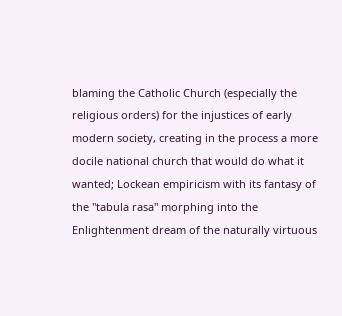blaming the Catholic Church (especially the religious orders) for the injustices of early modern society, creating in the process a more docile national church that would do what it wanted; Lockean empiricism with its fantasy of the "tabula rasa" morphing into the Enlightenment dream of the naturally virtuous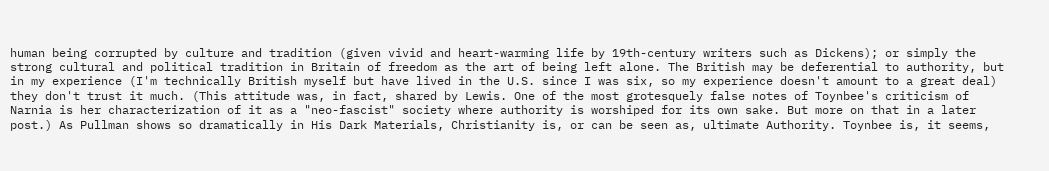human being corrupted by culture and tradition (given vivid and heart-warming life by 19th-century writers such as Dickens); or simply the strong cultural and political tradition in Britain of freedom as the art of being left alone. The British may be deferential to authority, but in my experience (I'm technically British myself but have lived in the U.S. since I was six, so my experience doesn't amount to a great deal) they don't trust it much. (This attitude was, in fact, shared by Lewis. One of the most grotesquely false notes of Toynbee's criticism of Narnia is her characterization of it as a "neo-fascist" society where authority is worshiped for its own sake. But more on that in a later post.) As Pullman shows so dramatically in His Dark Materials, Christianity is, or can be seen as, ultimate Authority. Toynbee is, it seems,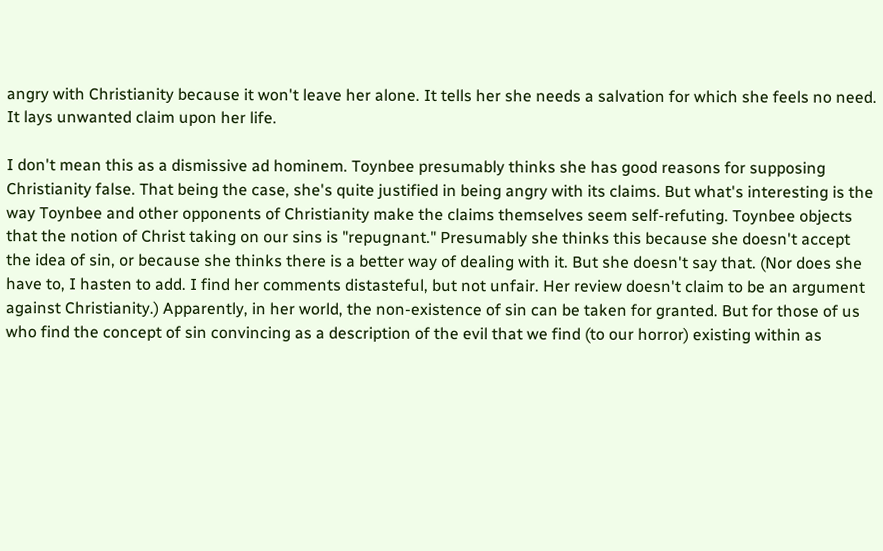angry with Christianity because it won't leave her alone. It tells her she needs a salvation for which she feels no need. It lays unwanted claim upon her life.

I don't mean this as a dismissive ad hominem. Toynbee presumably thinks she has good reasons for supposing Christianity false. That being the case, she's quite justified in being angry with its claims. But what's interesting is the way Toynbee and other opponents of Christianity make the claims themselves seem self-refuting. Toynbee objects that the notion of Christ taking on our sins is "repugnant." Presumably she thinks this because she doesn't accept the idea of sin, or because she thinks there is a better way of dealing with it. But she doesn't say that. (Nor does she have to, I hasten to add. I find her comments distasteful, but not unfair. Her review doesn't claim to be an argument against Christianity.) Apparently, in her world, the non-existence of sin can be taken for granted. But for those of us who find the concept of sin convincing as a description of the evil that we find (to our horror) existing within as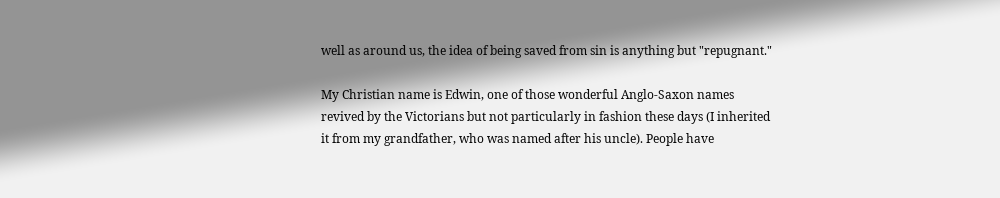well as around us, the idea of being saved from sin is anything but "repugnant."

My Christian name is Edwin, one of those wonderful Anglo-Saxon names revived by the Victorians but not particularly in fashion these days (I inherited it from my grandfather, who was named after his uncle). People have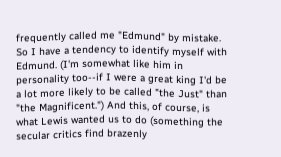frequently called me "Edmund" by mistake. So I have a tendency to identify myself with Edmund. (I'm somewhat like him in personality too--if I were a great king I'd be a lot more likely to be called "the Just" than "the Magnificent.") And this, of course, is what Lewis wanted us to do (something the secular critics find brazenly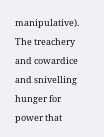manipulative). The treachery and cowardice and snivelling hunger for power that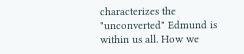characterizes the "unconverted" Edmund is within us all. How we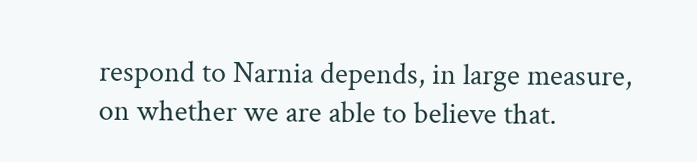respond to Narnia depends, in large measure, on whether we are able to believe that.